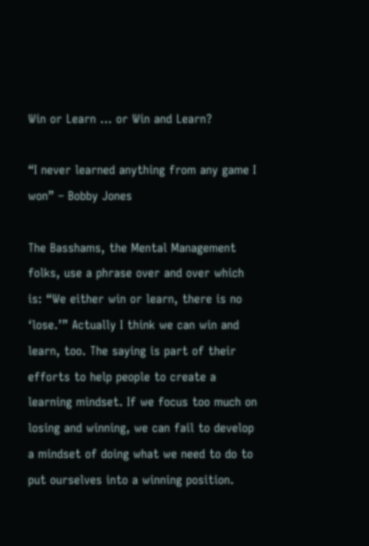Win or Learn … or Win and Learn?

“I never learned anything from any game I won” – Bobby Jones

The Basshams, the Mental Management folks, use a phrase over and over which is: “We either win or learn, there is no ‘lose.’” Actually I think we can win and learn, too. The saying is part of their efforts to help people to create a learning mindset. If we focus too much on losing and winning, we can fail to develop a mindset of doing what we need to do to put ourselves into a winning position.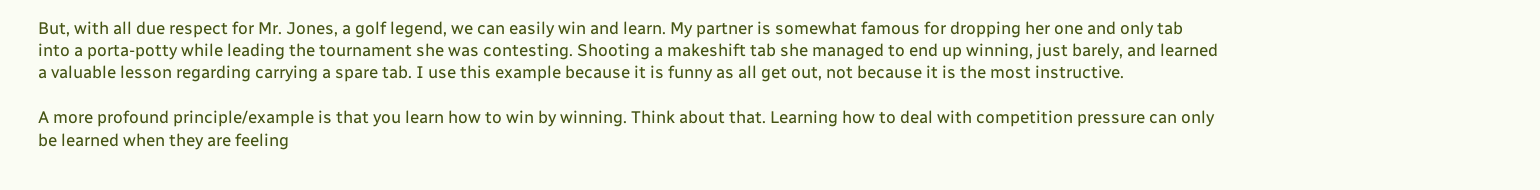But, with all due respect for Mr. Jones, a golf legend, we can easily win and learn. My partner is somewhat famous for dropping her one and only tab into a porta-potty while leading the tournament she was contesting. Shooting a makeshift tab she managed to end up winning, just barely, and learned a valuable lesson regarding carrying a spare tab. I use this example because it is funny as all get out, not because it is the most instructive.

A more profound principle/example is that you learn how to win by winning. Think about that. Learning how to deal with competition pressure can only be learned when they are feeling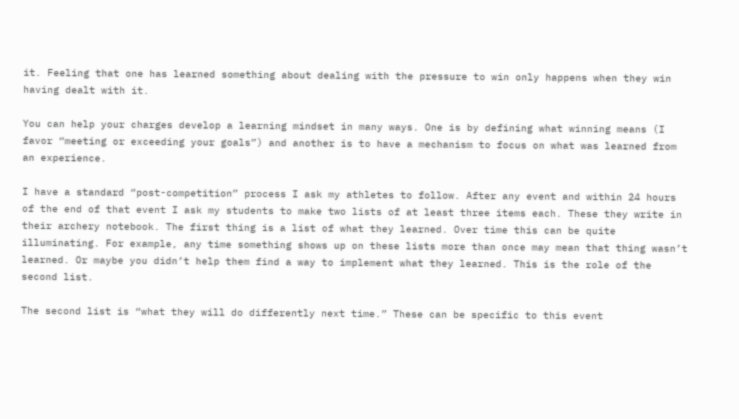it. Feeling that one has learned something about dealing with the pressure to win only happens when they win having dealt with it.

You can help your charges develop a learning mindset in many ways. One is by defining what winning means (I favor “meeting or exceeding your goals”) and another is to have a mechanism to focus on what was learned from an experience.

I have a standard “post-competition” process I ask my athletes to follow. After any event and within 24 hours of the end of that event I ask my students to make two lists of at least three items each. These they write in their archery notebook. The first thing is a list of what they learned. Over time this can be quite illuminating. For example, any time something shows up on these lists more than once may mean that thing wasn’t learned. Or maybe you didn’t help them find a way to implement what they learned. This is the role of the second list.

The second list is “what they will do differently next time.” These can be specific to this event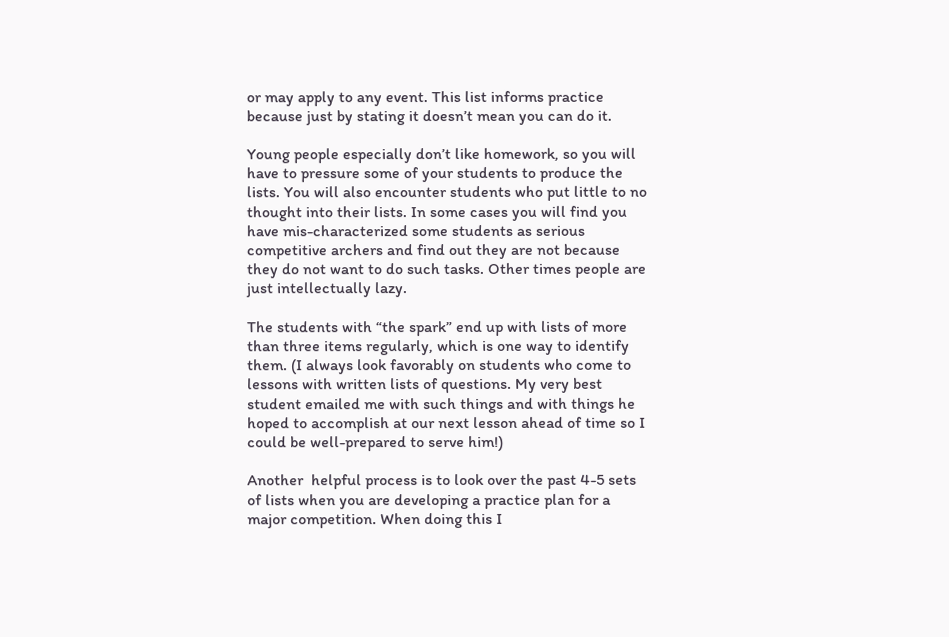or may apply to any event. This list informs practice because just by stating it doesn’t mean you can do it.

Young people especially don’t like homework, so you will have to pressure some of your students to produce the lists. You will also encounter students who put little to no thought into their lists. In some cases you will find you have mis-characterized some students as serious competitive archers and find out they are not because they do not want to do such tasks. Other times people are just intellectually lazy.

The students with “the spark” end up with lists of more than three items regularly, which is one way to identify them. (I always look favorably on students who come to lessons with written lists of questions. My very best student emailed me with such things and with things he hoped to accomplish at our next lesson ahead of time so I could be well-prepared to serve him!)

Another  helpful process is to look over the past 4-5 sets of lists when you are developing a practice plan for a major competition. When doing this I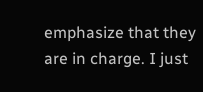emphasize that they are in charge. I just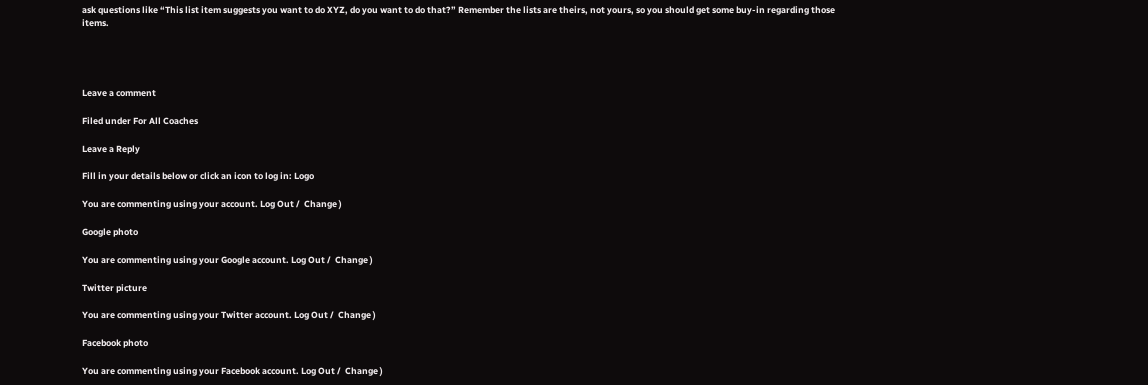ask questions like “This list item suggests you want to do XYZ, do you want to do that?” Remember the lists are theirs, not yours, so you should get some buy-in regarding those items.




Leave a comment

Filed under For All Coaches

Leave a Reply

Fill in your details below or click an icon to log in: Logo

You are commenting using your account. Log Out /  Change )

Google photo

You are commenting using your Google account. Log Out /  Change )

Twitter picture

You are commenting using your Twitter account. Log Out /  Change )

Facebook photo

You are commenting using your Facebook account. Log Out /  Change )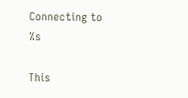Connecting to %s

This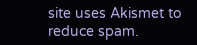site uses Akismet to reduce spam.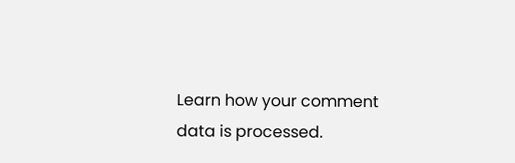Learn how your comment data is processed.